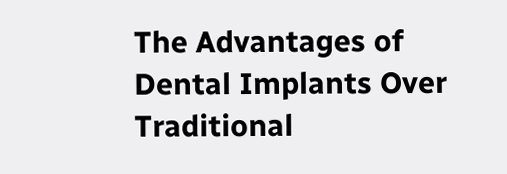The Advantages of Dental Implants Over Traditional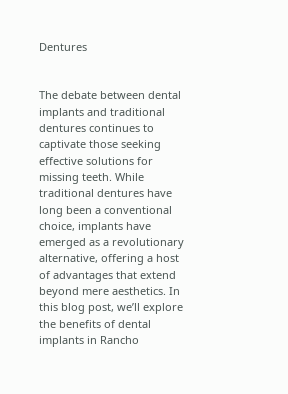Dentures


The debate between dental implants and traditional dentures continues to captivate those seeking effective solutions for missing teeth. While traditional dentures have long been a conventional choice, implants have emerged as a revolutionary alternative, offering a host of advantages that extend beyond mere aesthetics. In this blog post, we’ll explore the benefits of dental implants in Rancho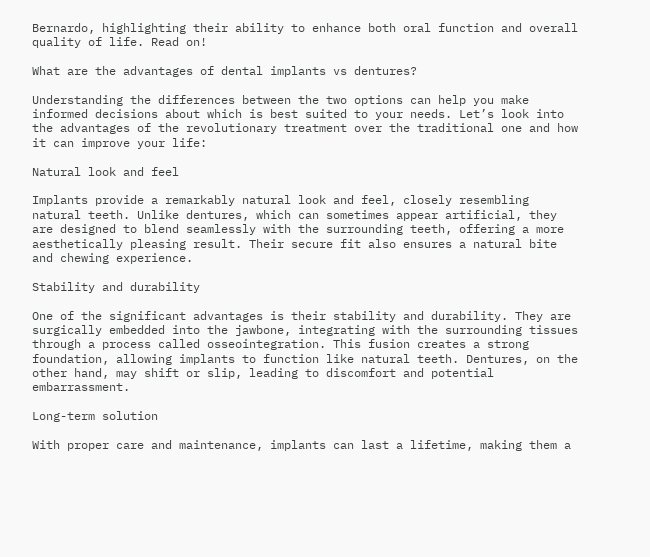Bernardo, highlighting their ability to enhance both oral function and overall quality of life. Read on!

What are the advantages of dental implants vs dentures?

Understanding the differences between the two options can help you make informed decisions about which is best suited to your needs. Let’s look into the advantages of the revolutionary treatment over the traditional one and how it can improve your life:

Natural look and feel

Implants provide a remarkably natural look and feel, closely resembling natural teeth. Unlike dentures, which can sometimes appear artificial, they are designed to blend seamlessly with the surrounding teeth, offering a more aesthetically pleasing result. Their secure fit also ensures a natural bite and chewing experience.

Stability and durability

One of the significant advantages is their stability and durability. They are surgically embedded into the jawbone, integrating with the surrounding tissues through a process called osseointegration. This fusion creates a strong foundation, allowing implants to function like natural teeth. Dentures, on the other hand, may shift or slip, leading to discomfort and potential embarrassment.

Long-term solution

With proper care and maintenance, implants can last a lifetime, making them a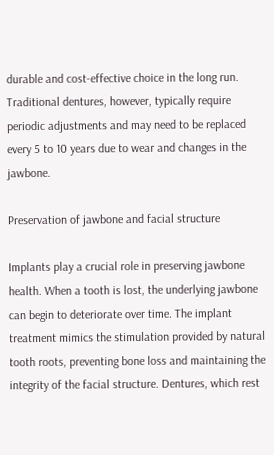durable and cost-effective choice in the long run. Traditional dentures, however, typically require periodic adjustments and may need to be replaced every 5 to 10 years due to wear and changes in the jawbone.

Preservation of jawbone and facial structure

Implants play a crucial role in preserving jawbone health. When a tooth is lost, the underlying jawbone can begin to deteriorate over time. The implant treatment mimics the stimulation provided by natural tooth roots, preventing bone loss and maintaining the integrity of the facial structure. Dentures, which rest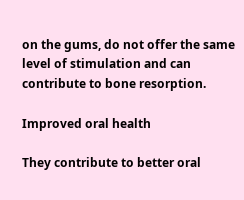on the gums, do not offer the same level of stimulation and can contribute to bone resorption.

Improved oral health

They contribute to better oral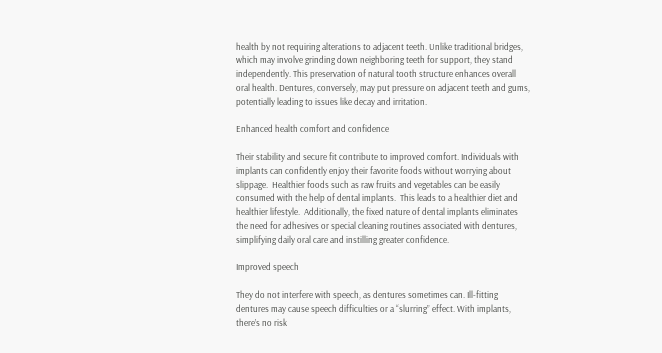health by not requiring alterations to adjacent teeth. Unlike traditional bridges, which may involve grinding down neighboring teeth for support, they stand independently. This preservation of natural tooth structure enhances overall oral health. Dentures, conversely, may put pressure on adjacent teeth and gums, potentially leading to issues like decay and irritation.

Enhanced health comfort and confidence

Their stability and secure fit contribute to improved comfort. Individuals with implants can confidently enjoy their favorite foods without worrying about slippage.  Healthier foods such as raw fruits and vegetables can be easily consumed with the help of dental implants.  This leads to a healthier diet and healthier lifestyle.  Additionally, the fixed nature of dental implants eliminates the need for adhesives or special cleaning routines associated with dentures, simplifying daily oral care and instilling greater confidence.

Improved speech

They do not interfere with speech, as dentures sometimes can. Ill-fitting dentures may cause speech difficulties or a “slurring” effect. With implants, there’s no risk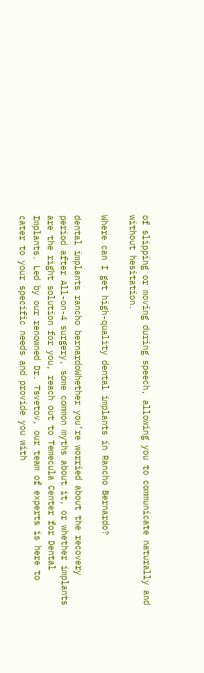of slipping or moving during speech, allowing you to communicate naturally and without hesitation.

Where can I get high-quality dental implants in Rancho Bernardo?

dental implants rancho bernardoWhether you’re worried about the recovery period after All-on-4 surgery, some common myths about it, or whether implants are the right solution for you, reach out to Temecula Center for Dental Implants. Led by our renowned Dr. Tsvetov, our team of experts is here to cater to your specific needs and provide you with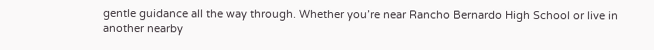gentle guidance all the way through. Whether you’re near Rancho Bernardo High School or live in another nearby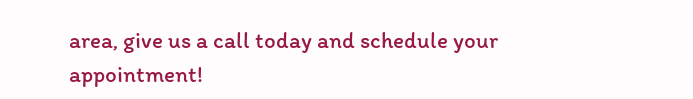area, give us a call today and schedule your appointment!